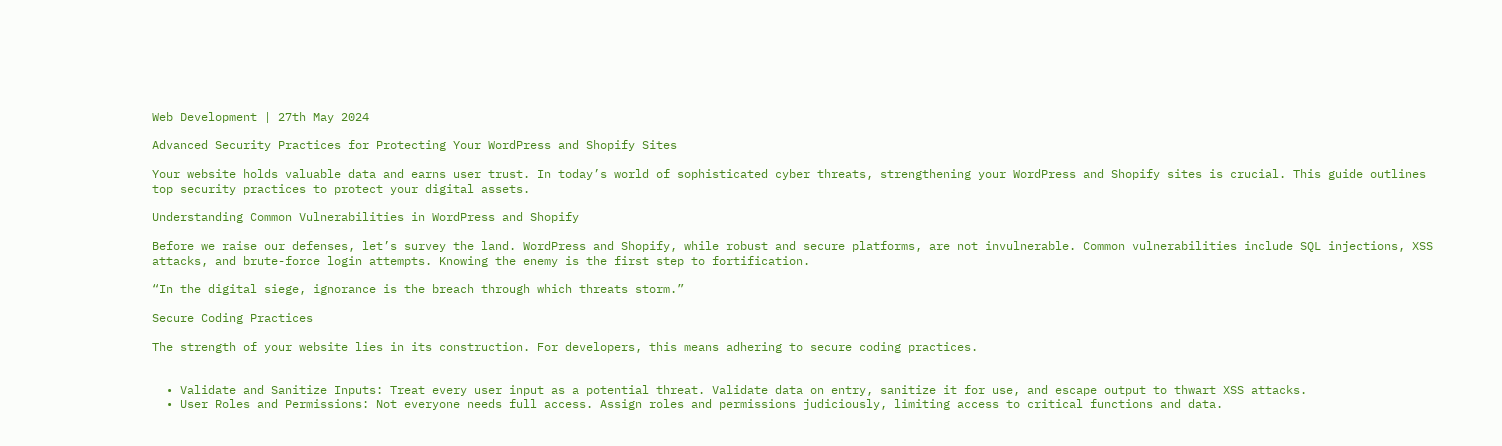Web Development | 27th May 2024

Advanced Security Practices for Protecting Your WordPress and Shopify Sites

Your website holds valuable data and earns user trust. In today’s world of sophisticated cyber threats, strengthening your WordPress and Shopify sites is crucial. This guide outlines top security practices to protect your digital assets.

Understanding Common Vulnerabilities in WordPress and Shopify

Before we raise our defenses, let’s survey the land. WordPress and Shopify, while robust and secure platforms, are not invulnerable. Common vulnerabilities include SQL injections, XSS attacks, and brute-force login attempts. Knowing the enemy is the first step to fortification.

“In the digital siege, ignorance is the breach through which threats storm.”

Secure Coding Practices

The strength of your website lies in its construction. For developers, this means adhering to secure coding practices.


  • Validate and Sanitize Inputs: Treat every user input as a potential threat. Validate data on entry, sanitize it for use, and escape output to thwart XSS attacks.
  • User Roles and Permissions: Not everyone needs full access. Assign roles and permissions judiciously, limiting access to critical functions and data.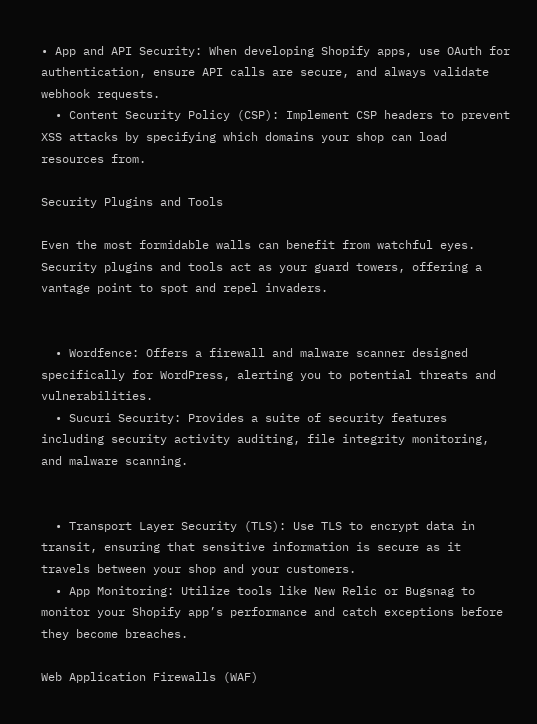• App and API Security: When developing Shopify apps, use OAuth for authentication, ensure API calls are secure, and always validate webhook requests.
  • Content Security Policy (CSP): Implement CSP headers to prevent XSS attacks by specifying which domains your shop can load resources from.

Security Plugins and Tools

Even the most formidable walls can benefit from watchful eyes. Security plugins and tools act as your guard towers, offering a vantage point to spot and repel invaders.


  • Wordfence: Offers a firewall and malware scanner designed specifically for WordPress, alerting you to potential threats and vulnerabilities.
  • Sucuri Security: Provides a suite of security features including security activity auditing, file integrity monitoring, and malware scanning.


  • Transport Layer Security (TLS): Use TLS to encrypt data in transit, ensuring that sensitive information is secure as it travels between your shop and your customers.
  • App Monitoring: Utilize tools like New Relic or Bugsnag to monitor your Shopify app’s performance and catch exceptions before they become breaches.

Web Application Firewalls (WAF)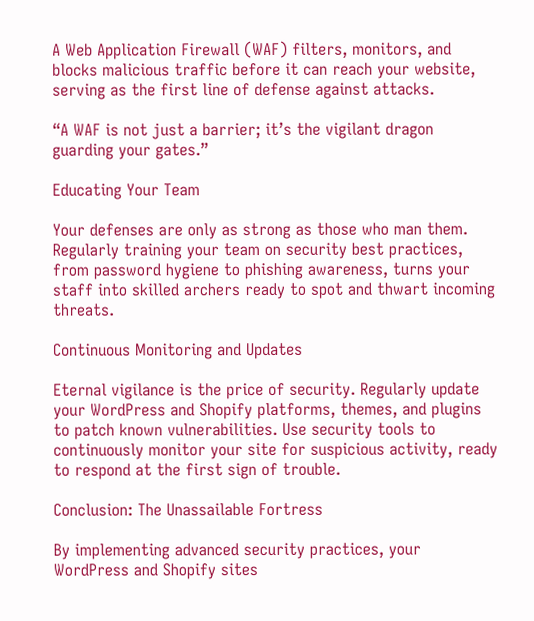A Web Application Firewall (WAF) filters, monitors, and blocks malicious traffic before it can reach your website, serving as the first line of defense against attacks.

“A WAF is not just a barrier; it’s the vigilant dragon guarding your gates.”

Educating Your Team

Your defenses are only as strong as those who man them. Regularly training your team on security best practices, from password hygiene to phishing awareness, turns your staff into skilled archers ready to spot and thwart incoming threats.

Continuous Monitoring and Updates

Eternal vigilance is the price of security. Regularly update your WordPress and Shopify platforms, themes, and plugins to patch known vulnerabilities. Use security tools to continuously monitor your site for suspicious activity, ready to respond at the first sign of trouble.

Conclusion: The Unassailable Fortress

By implementing advanced security practices, your WordPress and Shopify sites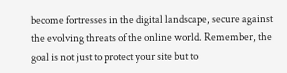become fortresses in the digital landscape, secure against the evolving threats of the online world. Remember, the goal is not just to protect your site but to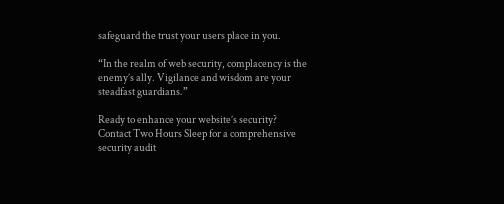safeguard the trust your users place in you.

“In the realm of web security, complacency is the enemy’s ally. Vigilance and wisdom are your steadfast guardians.”

Ready to enhance your website’s security? Contact Two Hours Sleep for a comprehensive security audit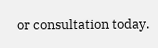or consultation today.